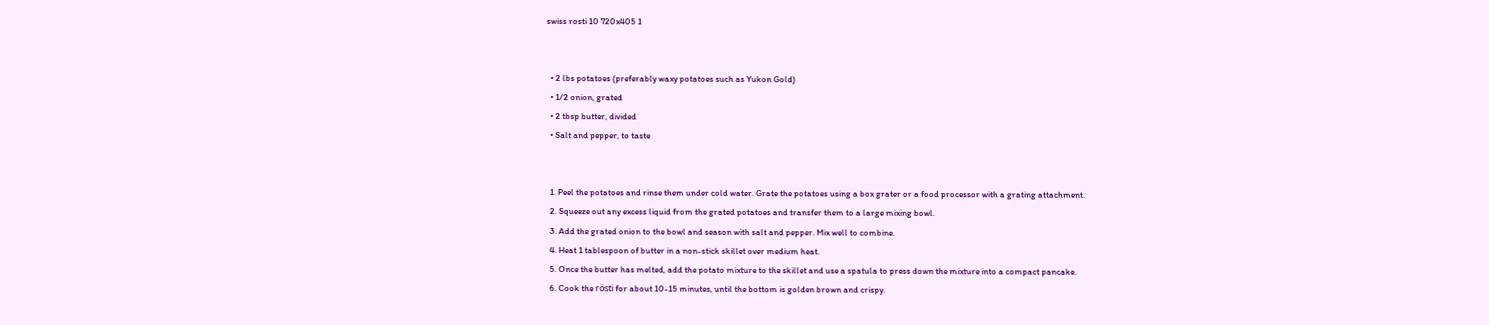swiss rosti 10 720x405 1


  • 2 lbs potatoes (preferably waxy potatoes such as Yukon Gold)
  • 1/2 onion, grated
  • 2 tbsp butter, divided
  • Salt and pepper, to taste


  1. Peel the potatoes and rinse them under cold water. Grate the potatoes using a box grater or a food processor with a grating attachment.
  2. Squeeze out any excess liquid from the grated potatoes and transfer them to a large mixing bowl.
  3. Add the grated onion to the bowl and season with salt and pepper. Mix well to combine.
  4. Heat 1 tablespoon of butter in a non-stick skillet over medium heat.
  5. Once the butter has melted, add the potato mixture to the skillet and use a spatula to press down the mixture into a compact pancake.
  6. Cook the rösti for about 10-15 minutes, until the bottom is golden brown and crispy.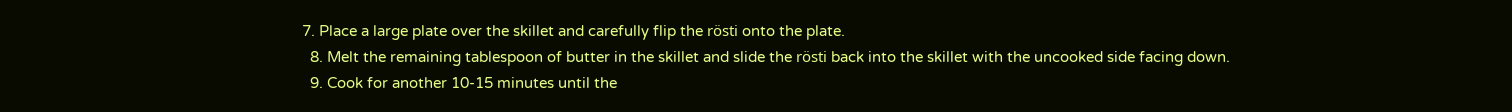7. Place a large plate over the skillet and carefully flip the rösti onto the plate.
  8. Melt the remaining tablespoon of butter in the skillet and slide the rösti back into the skillet with the uncooked side facing down.
  9. Cook for another 10-15 minutes until the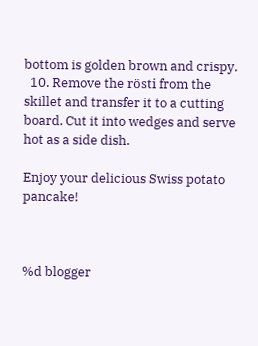bottom is golden brown and crispy.
  10. Remove the rösti from the skillet and transfer it to a cutting board. Cut it into wedges and serve hot as a side dish.

Enjoy your delicious Swiss potato pancake!



%d blogger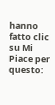hanno fatto clic su Mi Piace per questo: